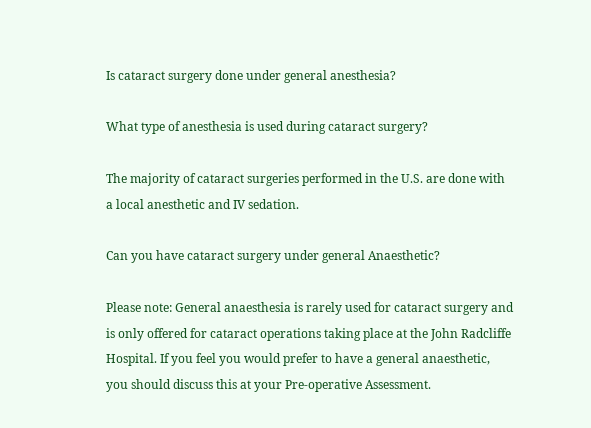Is cataract surgery done under general anesthesia?

What type of anesthesia is used during cataract surgery?

The majority of cataract surgeries performed in the U.S. are done with a local anesthetic and IV sedation.

Can you have cataract surgery under general Anaesthetic?

Please note: General anaesthesia is rarely used for cataract surgery and is only offered for cataract operations taking place at the John Radcliffe Hospital. If you feel you would prefer to have a general anaesthetic, you should discuss this at your Pre-operative Assessment.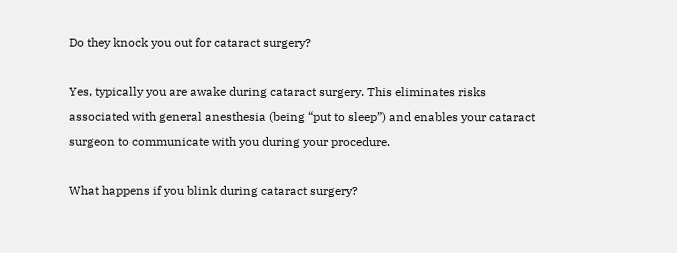Do they knock you out for cataract surgery?

Yes, typically you are awake during cataract surgery. This eliminates risks associated with general anesthesia (being “put to sleep”) and enables your cataract surgeon to communicate with you during your procedure.

What happens if you blink during cataract surgery?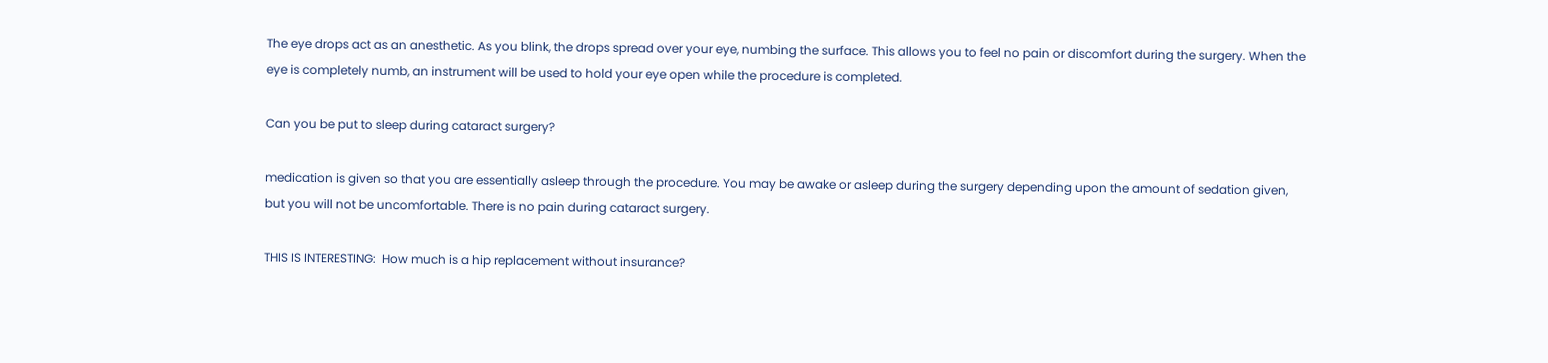The eye drops act as an anesthetic. As you blink, the drops spread over your eye, numbing the surface. This allows you to feel no pain or discomfort during the surgery. When the eye is completely numb, an instrument will be used to hold your eye open while the procedure is completed.

Can you be put to sleep during cataract surgery?

medication is given so that you are essentially asleep through the procedure. You may be awake or asleep during the surgery depending upon the amount of sedation given, but you will not be uncomfortable. There is no pain during cataract surgery.

THIS IS INTERESTING:  How much is a hip replacement without insurance?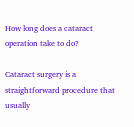How long does a cataract operation take to do?

Cataract surgery is a straightforward procedure that usually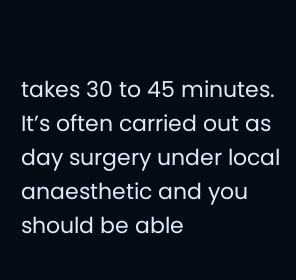takes 30 to 45 minutes. It’s often carried out as day surgery under local anaesthetic and you should be able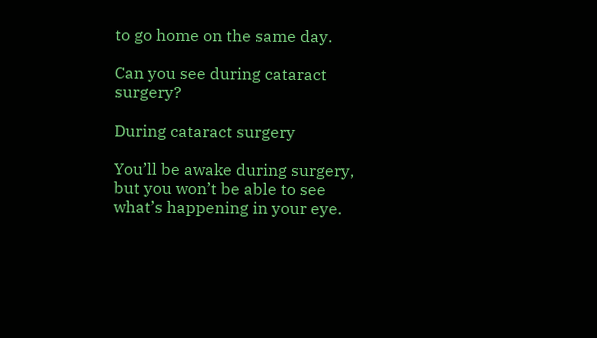to go home on the same day.

Can you see during cataract surgery?

During cataract surgery

You’ll be awake during surgery, but you won’t be able to see what’s happening in your eye.